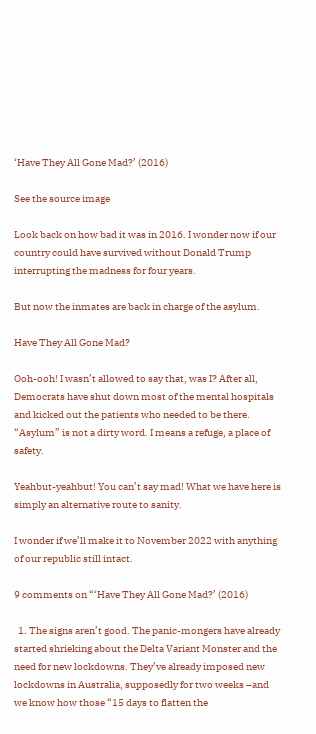‘Have They All Gone Mad?’ (2016)

See the source image

Look back on how bad it was in 2016. I wonder now if our country could have survived without Donald Trump interrupting the madness for four years.

But now the inmates are back in charge of the asylum.

Have They All Gone Mad?

Ooh-ooh! I wasn’t allowed to say that, was I? After all, Democrats have shut down most of the mental hospitals and kicked out the patients who needed to be there. “Asylum” is not a dirty word. I means a refuge, a place of safety.

Yeahbut-yeahbut! You can’t say mad! What we have here is simply an alternative route to sanity.

I wonder if we’ll make it to November 2022 with anything of our republic still intact.

9 comments on “‘Have They All Gone Mad?’ (2016)

  1. The signs aren’t good. The panic-mongers have already started shrieking about the Delta Variant Monster and the need for new lockdowns. They’ve already imposed new lockdowns in Australia, supposedly for two weeks –and we know how those “15 days to flatten the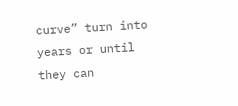curve” turn into years or until they can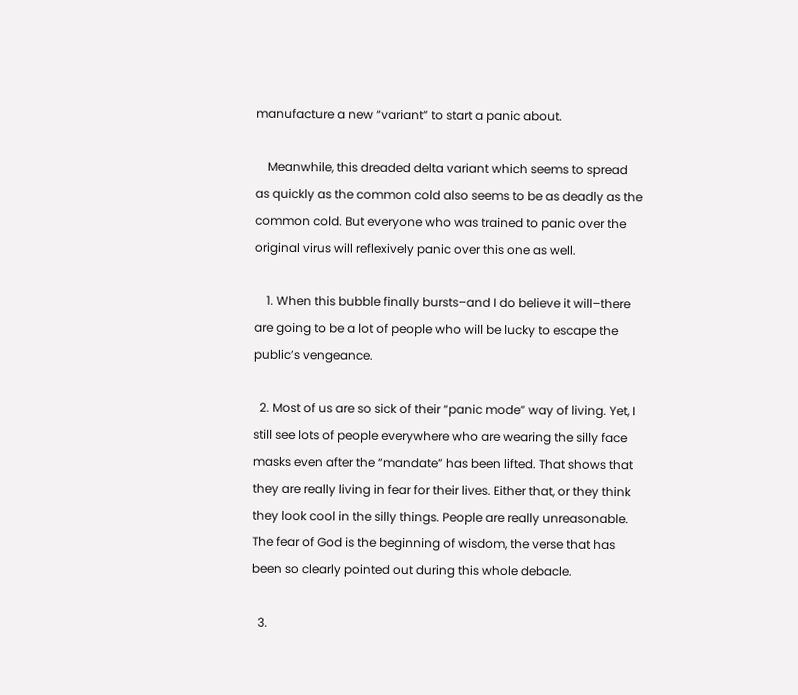manufacture a new “variant” to start a panic about.

    Meanwhile, this dreaded delta variant which seems to spread as quickly as the common cold also seems to be as deadly as the common cold. But everyone who was trained to panic over the original virus will reflexively panic over this one as well.

    1. When this bubble finally bursts–and I do believe it will–there are going to be a lot of people who will be lucky to escape the public’s vengeance.

  2. Most of us are so sick of their “panic mode” way of living. Yet, I still see lots of people everywhere who are wearing the silly face masks even after the “mandate” has been lifted. That shows that they are really living in fear for their lives. Either that, or they think they look cool in the silly things. People are really unreasonable. The fear of God is the beginning of wisdom, the verse that has been so clearly pointed out during this whole debacle.

  3.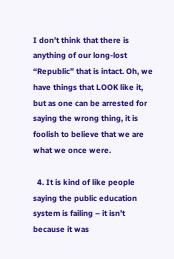I don’t think that there is anything of our long-lost “Republic” that is intact. Oh, we have things that LOOK like it, but as one can be arrested for saying the wrong thing, it is foolish to believe that we are what we once were.

  4. It is kind of like people saying the public education system is failing – it isn’t because it was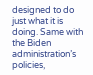designed to do just what it is doing. Same with the Biden administration’s policies,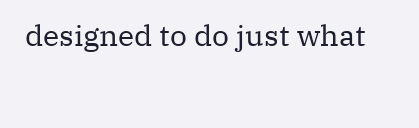designed to do just what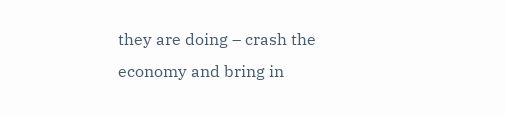they are doing – crash the economy and bring in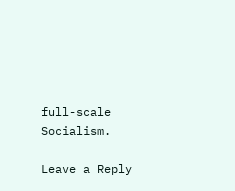full-scale Socialism.

Leave a Reply